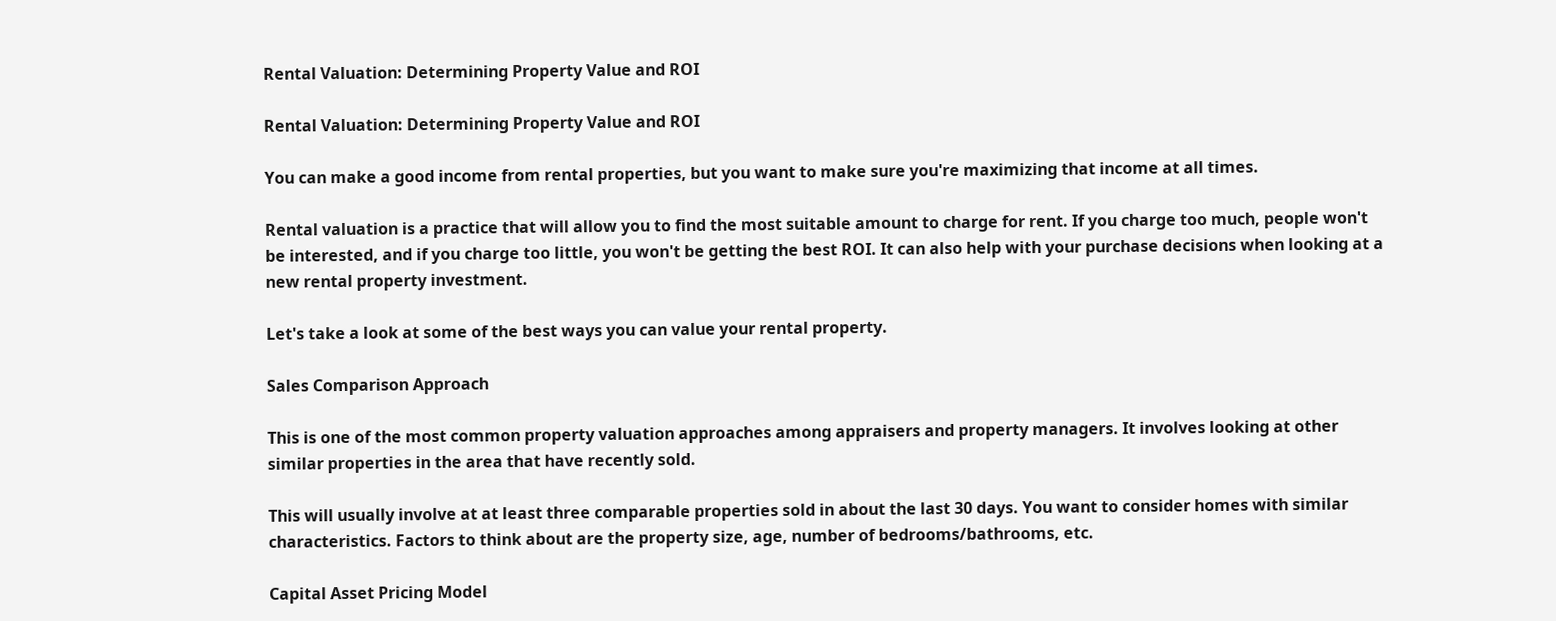Rental Valuation: Determining Property Value and ROI

Rental Valuation: Determining Property Value and ROI

You can make a good income from rental properties, but you want to make sure you're maximizing that income at all times.

Rental valuation is a practice that will allow you to find the most suitable amount to charge for rent. If you charge too much, people won't be interested, and if you charge too little, you won't be getting the best ROI. It can also help with your purchase decisions when looking at a new rental property investment.

Let's take a look at some of the best ways you can value your rental property.

Sales Comparison Approach

This is one of the most common property valuation approaches among appraisers and property managers. It involves looking at other similar properties in the area that have recently sold.

This will usually involve at at least three comparable properties sold in about the last 30 days. You want to consider homes with similar characteristics. Factors to think about are the property size, age, number of bedrooms/bathrooms, etc.

Capital Asset Pricing Model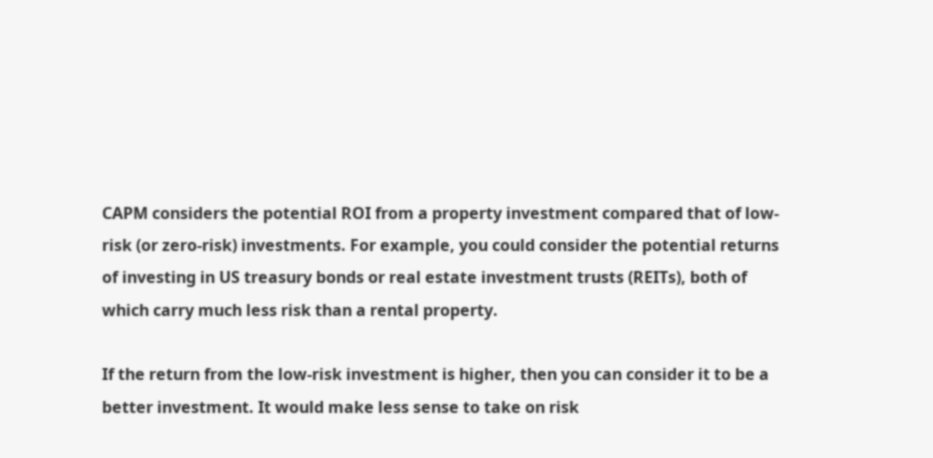CAPM considers the potential ROI from a property investment compared that of low-risk (or zero-risk) investments. For example, you could consider the potential returns of investing in US treasury bonds or real estate investment trusts (REITs), both of which carry much less risk than a rental property.

If the return from the low-risk investment is higher, then you can consider it to be a better investment. It would make less sense to take on risk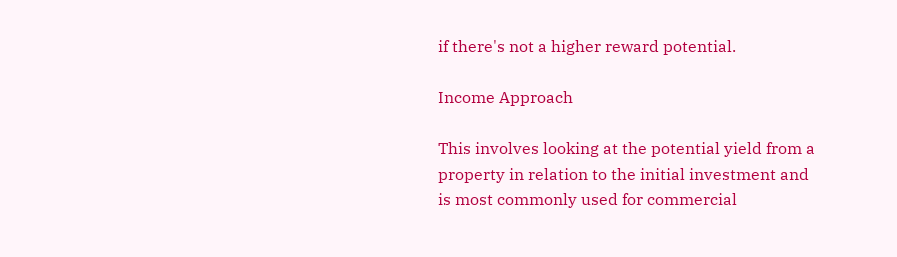if there's not a higher reward potential.

Income Approach

This involves looking at the potential yield from a property in relation to the initial investment and is most commonly used for commercial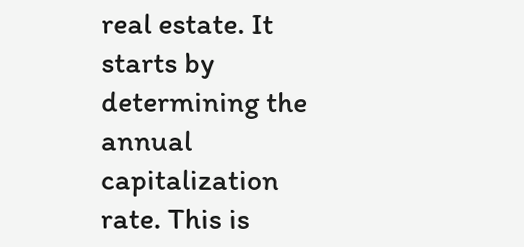real estate. It starts by determining the annual capitalization rate. This is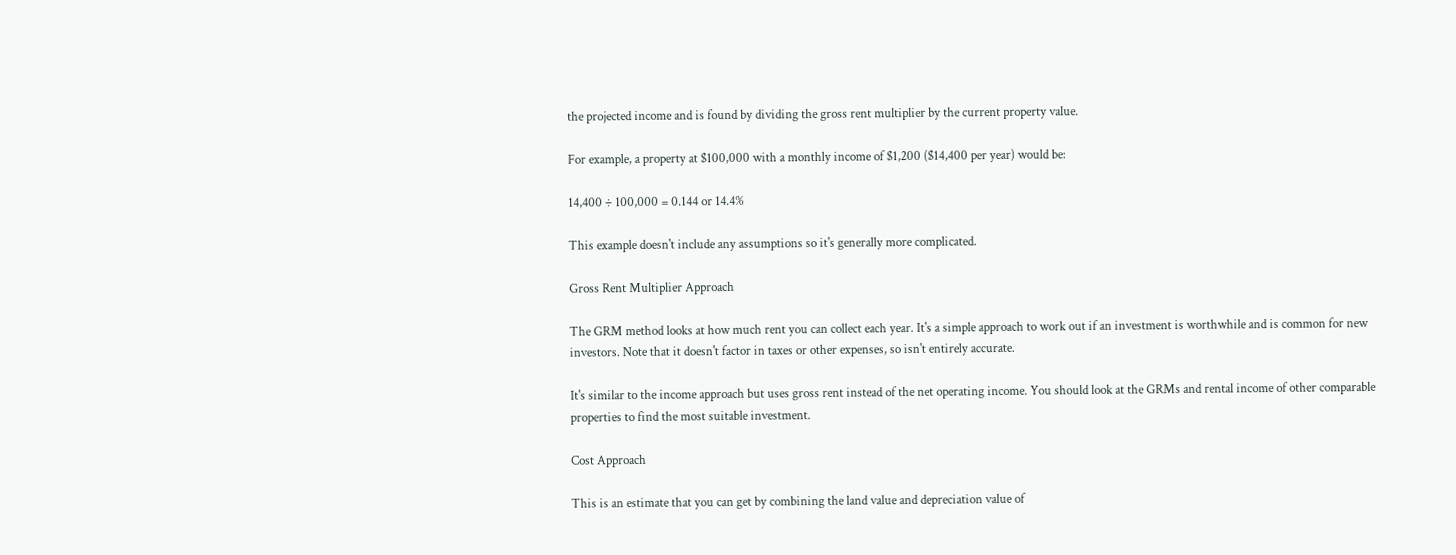the projected income and is found by dividing the gross rent multiplier by the current property value.

For example, a property at $100,000 with a monthly income of $1,200 ($14,400 per year) would be:

14,400 ÷ 100,000 = 0.144 or 14.4%

This example doesn't include any assumptions so it's generally more complicated.

Gross Rent Multiplier Approach

The GRM method looks at how much rent you can collect each year. It's a simple approach to work out if an investment is worthwhile and is common for new investors. Note that it doesn't factor in taxes or other expenses, so isn't entirely accurate.

It's similar to the income approach but uses gross rent instead of the net operating income. You should look at the GRMs and rental income of other comparable properties to find the most suitable investment.

Cost Approach

This is an estimate that you can get by combining the land value and depreciation value of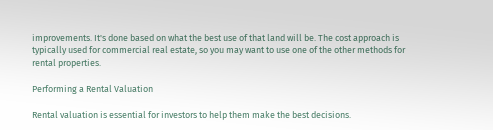improvements. It's done based on what the best use of that land will be. The cost approach is typically used for commercial real estate, so you may want to use one of the other methods for rental properties.

Performing a Rental Valuation

Rental valuation is essential for investors to help them make the best decisions.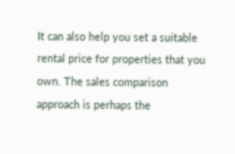It can also help you set a suitable rental price for properties that you own. The sales comparison approach is perhaps the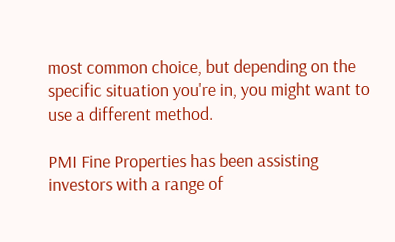most common choice, but depending on the specific situation you're in, you might want to use a different method.

PMI Fine Properties has been assisting investors with a range of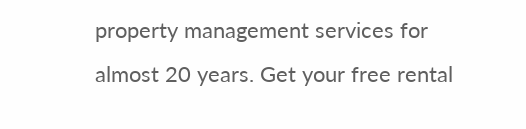property management services for almost 20 years. Get your free rental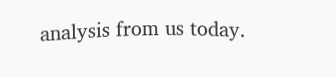analysis from us today.